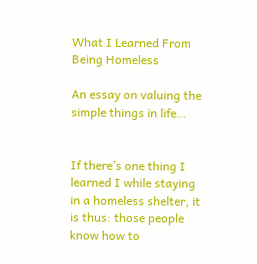What I Learned From Being Homeless

An essay on valuing the simple things in life…


If there’s one thing I learned I while staying in a homeless shelter, it is thus: those people know how to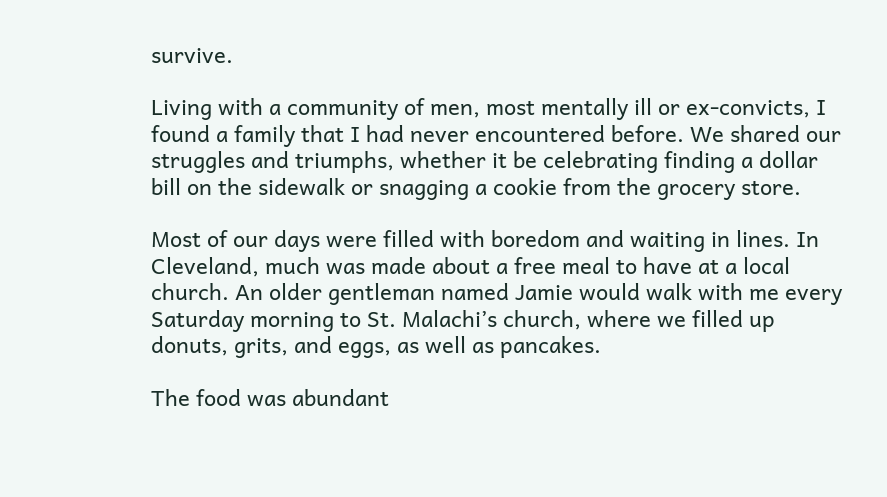survive.

Living with a community of men, most mentally ill or ex-convicts, I found a family that I had never encountered before. We shared our struggles and triumphs, whether it be celebrating finding a dollar bill on the sidewalk or snagging a cookie from the grocery store.

Most of our days were filled with boredom and waiting in lines. In Cleveland, much was made about a free meal to have at a local church. An older gentleman named Jamie would walk with me every Saturday morning to St. Malachi’s church, where we filled up donuts, grits, and eggs, as well as pancakes.

The food was abundant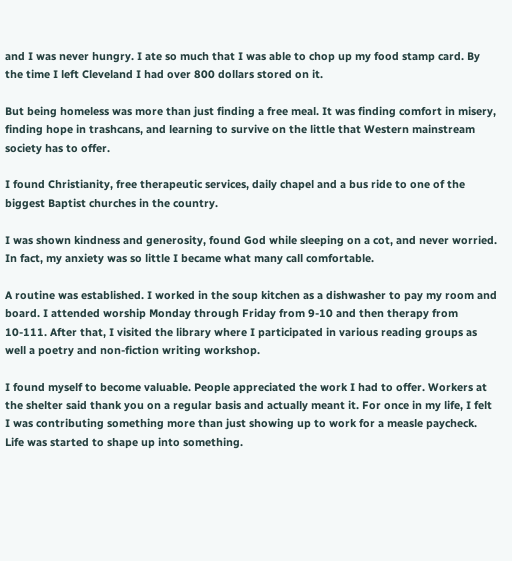and I was never hungry. I ate so much that I was able to chop up my food stamp card. By the time I left Cleveland I had over 800 dollars stored on it.

But being homeless was more than just finding a free meal. It was finding comfort in misery, finding hope in trashcans, and learning to survive on the little that Western mainstream society has to offer.

I found Christianity, free therapeutic services, daily chapel and a bus ride to one of the biggest Baptist churches in the country.

I was shown kindness and generosity, found God while sleeping on a cot, and never worried. In fact, my anxiety was so little I became what many call comfortable.

A routine was established. I worked in the soup kitchen as a dishwasher to pay my room and board. I attended worship Monday through Friday from 9-10 and then therapy from 10-111. After that, I visited the library where I participated in various reading groups as well a poetry and non-fiction writing workshop.

I found myself to become valuable. People appreciated the work I had to offer. Workers at the shelter said thank you on a regular basis and actually meant it. For once in my life, I felt I was contributing something more than just showing up to work for a measle paycheck. Life was started to shape up into something.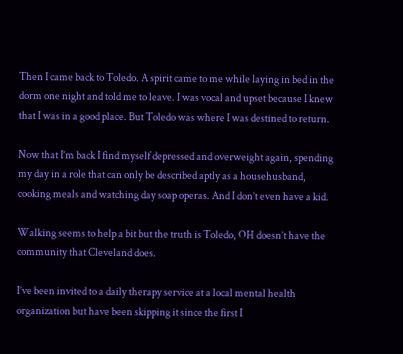Then I came back to Toledo. A spirit came to me while laying in bed in the dorm one night and told me to leave. I was vocal and upset because I knew that I was in a good place. But Toledo was where I was destined to return.

Now that I’m back I find myself depressed and overweight again, spending my day in a role that can only be described aptly as a househusband, cooking meals and watching day soap operas. And I don’t even have a kid.

Walking seems to help a bit but the truth is Toledo, OH doesn’t have the community that Cleveland does.

I’ve been invited to a daily therapy service at a local mental health organization but have been skipping it since the first I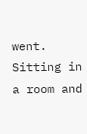went. Sitting in a room and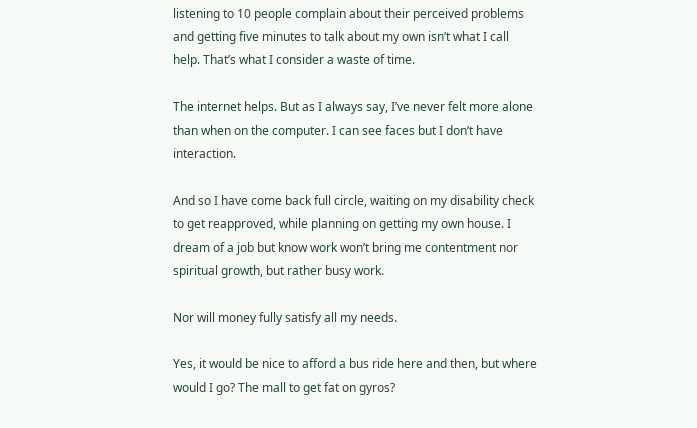listening to 10 people complain about their perceived problems and getting five minutes to talk about my own isn’t what I call help. That’s what I consider a waste of time.

The internet helps. But as I always say, I’ve never felt more alone than when on the computer. I can see faces but I don’t have interaction.

And so I have come back full circle, waiting on my disability check to get reapproved, while planning on getting my own house. I dream of a job but know work won’t bring me contentment nor spiritual growth, but rather busy work.

Nor will money fully satisfy all my needs.

Yes, it would be nice to afford a bus ride here and then, but where would I go? The mall to get fat on gyros?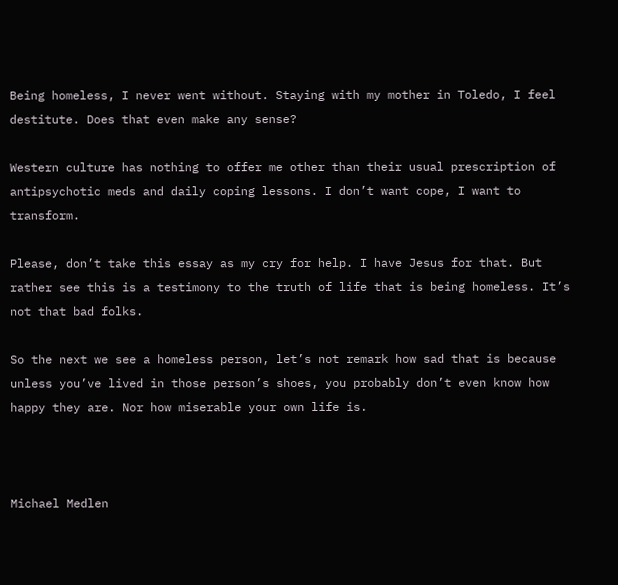Being homeless, I never went without. Staying with my mother in Toledo, I feel destitute. Does that even make any sense?

Western culture has nothing to offer me other than their usual prescription of antipsychotic meds and daily coping lessons. I don’t want cope, I want to transform.

Please, don’t take this essay as my cry for help. I have Jesus for that. But rather see this is a testimony to the truth of life that is being homeless. It’s not that bad folks.

So the next we see a homeless person, let’s not remark how sad that is because unless you’ve lived in those person’s shoes, you probably don’t even know how happy they are. Nor how miserable your own life is.



Michael Medlen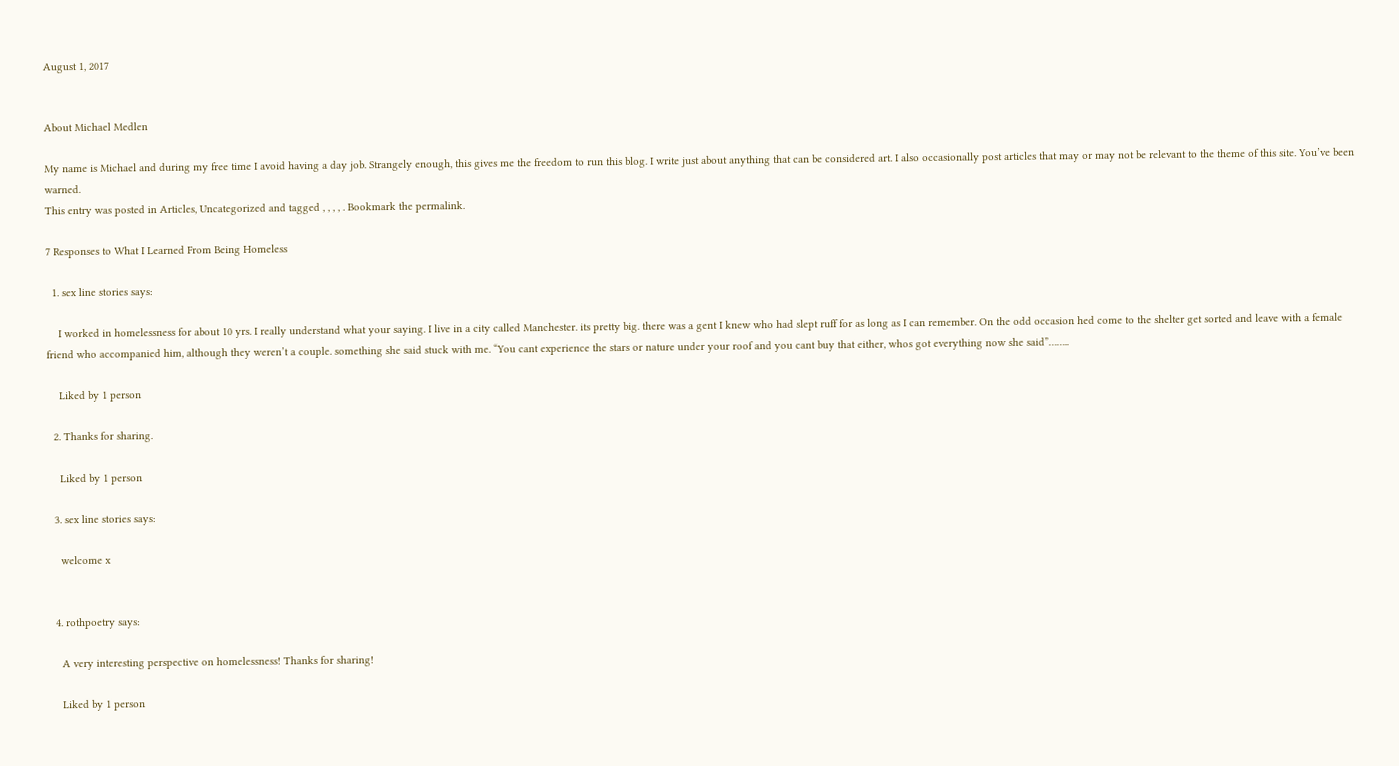August 1, 2017


About Michael Medlen

My name is Michael and during my free time I avoid having a day job. Strangely enough, this gives me the freedom to run this blog. I write just about anything that can be considered art. I also occasionally post articles that may or may not be relevant to the theme of this site. You’ve been warned.
This entry was posted in Articles, Uncategorized and tagged , , , , . Bookmark the permalink.

7 Responses to What I Learned From Being Homeless

  1. sex line stories says:

    I worked in homelessness for about 10 yrs. I really understand what your saying. I live in a city called Manchester. its pretty big. there was a gent I knew who had slept ruff for as long as I can remember. On the odd occasion hed come to the shelter get sorted and leave with a female friend who accompanied him, although they weren’t a couple. something she said stuck with me. “You cant experience the stars or nature under your roof and you cant buy that either, whos got everything now she said”……..

    Liked by 1 person

  2. Thanks for sharing.

    Liked by 1 person

  3. sex line stories says:

    welcome x


  4. rothpoetry says:

    A very interesting perspective on homelessness! Thanks for sharing!

    Liked by 1 person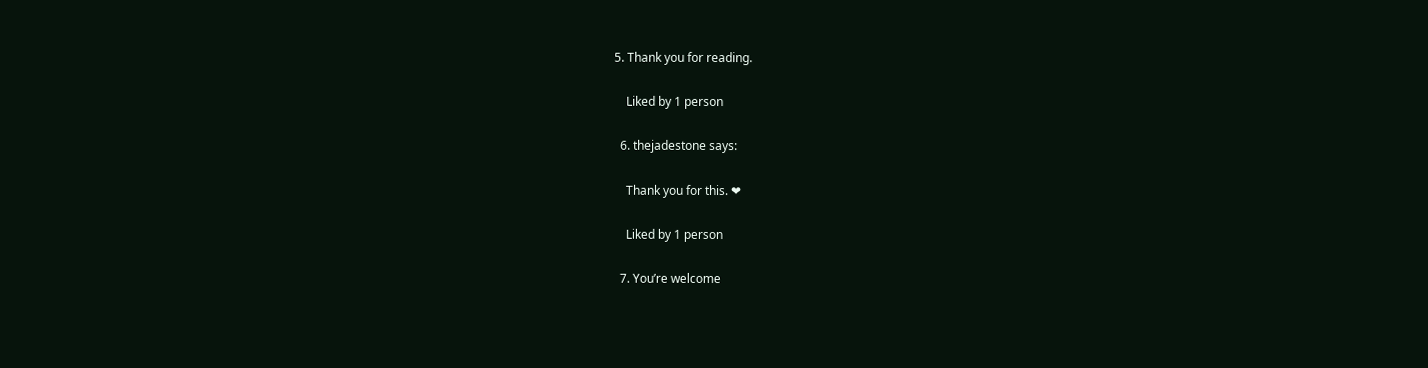5. Thank you for reading.

    Liked by 1 person

  6. thejadestone says:

    Thank you for this. ❤

    Liked by 1 person

  7. You’re welcome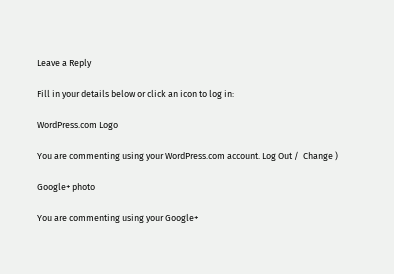Leave a Reply

Fill in your details below or click an icon to log in:

WordPress.com Logo

You are commenting using your WordPress.com account. Log Out /  Change )

Google+ photo

You are commenting using your Google+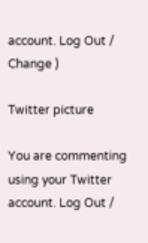account. Log Out /  Change )

Twitter picture

You are commenting using your Twitter account. Log Out /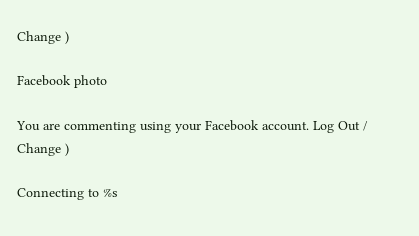Change )

Facebook photo

You are commenting using your Facebook account. Log Out /  Change )

Connecting to %s